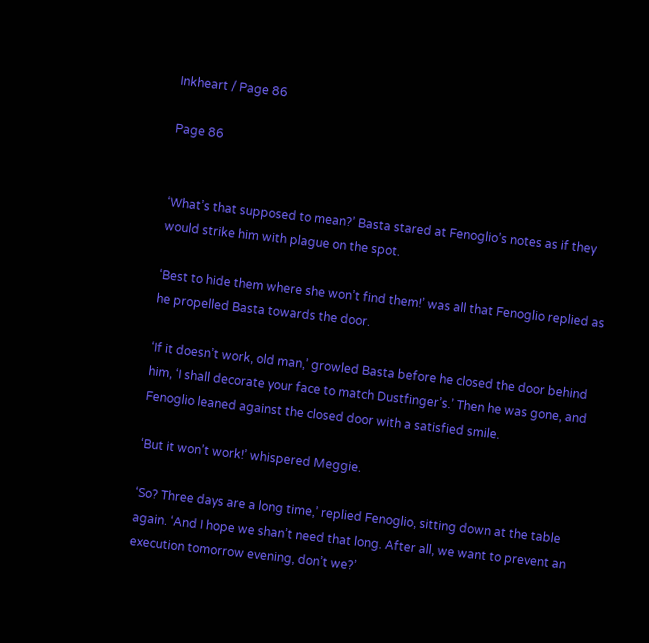Inkheart / Page 86

Page 86


‘What’s that supposed to mean?’ Basta stared at Fenoglio’s notes as if they would strike him with plague on the spot.

‘Best to hide them where she won’t find them!’ was all that Fenoglio replied as he propelled Basta towards the door.

‘If it doesn’t work, old man,’ growled Basta before he closed the door behind him, ‘I shall decorate your face to match Dustfinger’s.’ Then he was gone, and Fenoglio leaned against the closed door with a satisfied smile.

‘But it won’t work!’ whispered Meggie.

‘So? Three days are a long time,’ replied Fenoglio, sitting down at the table again. ‘And I hope we shan’t need that long. After all, we want to prevent an execution tomorrow evening, don’t we?’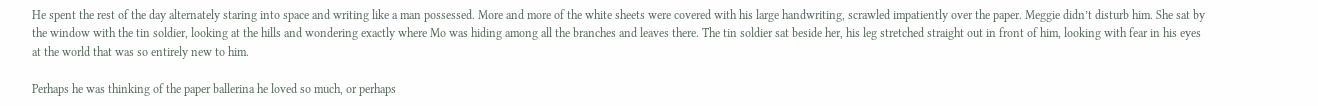He spent the rest of the day alternately staring into space and writing like a man possessed. More and more of the white sheets were covered with his large handwriting, scrawled impatiently over the paper. Meggie didn’t disturb him. She sat by the window with the tin soldier, looking at the hills and wondering exactly where Mo was hiding among all the branches and leaves there. The tin soldier sat beside her, his leg stretched straight out in front of him, looking with fear in his eyes at the world that was so entirely new to him.

Perhaps he was thinking of the paper ballerina he loved so much, or perhaps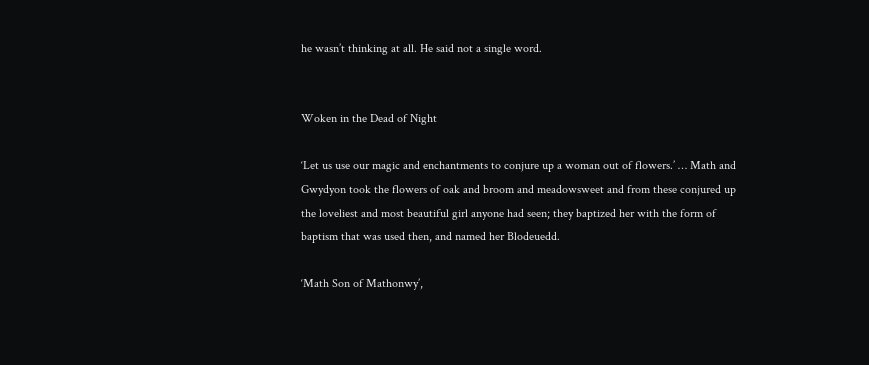he wasn’t thinking at all. He said not a single word.


Woken in the Dead of Night

‘Let us use our magic and enchantments to conjure up a woman out of flowers.’ … Math and Gwydyon took the flowers of oak and broom and meadowsweet and from these conjured up the loveliest and most beautiful girl anyone had seen; they baptized her with the form of baptism that was used then, and named her Blodeuedd.

‘Math Son of Mathonwy’,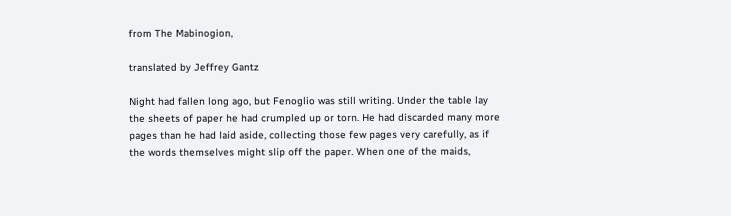from The Mabinogion,

translated by Jeffrey Gantz

Night had fallen long ago, but Fenoglio was still writing. Under the table lay the sheets of paper he had crumpled up or torn. He had discarded many more pages than he had laid aside, collecting those few pages very carefully, as if the words themselves might slip off the paper. When one of the maids,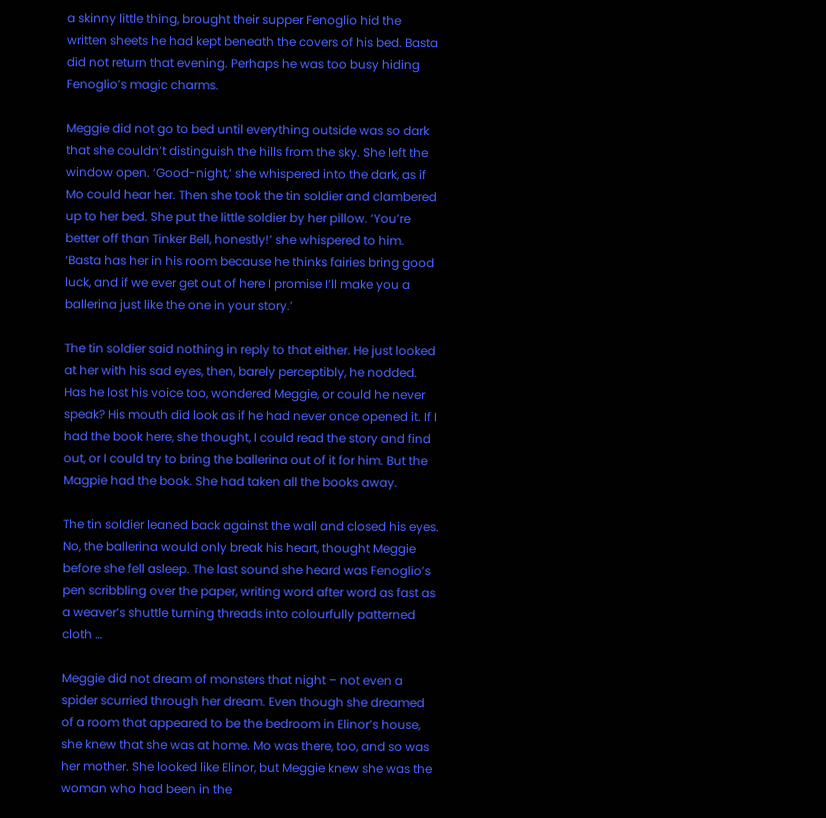a skinny little thing, brought their supper Fenoglio hid the written sheets he had kept beneath the covers of his bed. Basta did not return that evening. Perhaps he was too busy hiding Fenoglio’s magic charms.

Meggie did not go to bed until everything outside was so dark that she couldn’t distinguish the hills from the sky. She left the window open. ‘Good-night,’ she whispered into the dark, as if Mo could hear her. Then she took the tin soldier and clambered up to her bed. She put the little soldier by her pillow. ‘You’re better off than Tinker Bell, honestly!’ she whispered to him. ‘Basta has her in his room because he thinks fairies bring good luck, and if we ever get out of here I promise I’ll make you a ballerina just like the one in your story.’

The tin soldier said nothing in reply to that either. He just looked at her with his sad eyes, then, barely perceptibly, he nodded. Has he lost his voice too, wondered Meggie, or could he never speak? His mouth did look as if he had never once opened it. If I had the book here, she thought, I could read the story and find out, or I could try to bring the ballerina out of it for him. But the Magpie had the book. She had taken all the books away.

The tin soldier leaned back against the wall and closed his eyes. No, the ballerina would only break his heart, thought Meggie before she fell asleep. The last sound she heard was Fenoglio’s pen scribbling over the paper, writing word after word as fast as a weaver’s shuttle turning threads into colourfully patterned cloth …

Meggie did not dream of monsters that night – not even a spider scurried through her dream. Even though she dreamed of a room that appeared to be the bedroom in Elinor’s house, she knew that she was at home. Mo was there, too, and so was her mother. She looked like Elinor, but Meggie knew she was the woman who had been in the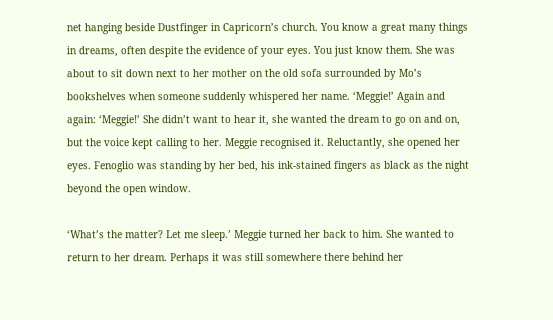net hanging beside Dustfinger in Capricorn’s church. You know a great many things in dreams, often despite the evidence of your eyes. You just know them. She was about to sit down next to her mother on the old sofa surrounded by Mo’s bookshelves when someone suddenly whispered her name. ‘Meggie!’ Again and again: ‘Meggie!’ She didn’t want to hear it, she wanted the dream to go on and on, but the voice kept calling to her. Meggie recognised it. Reluctantly, she opened her eyes. Fenoglio was standing by her bed, his ink-stained fingers as black as the night beyond the open window.

‘What’s the matter? Let me sleep.’ Meggie turned her back to him. She wanted to return to her dream. Perhaps it was still somewhere there behind her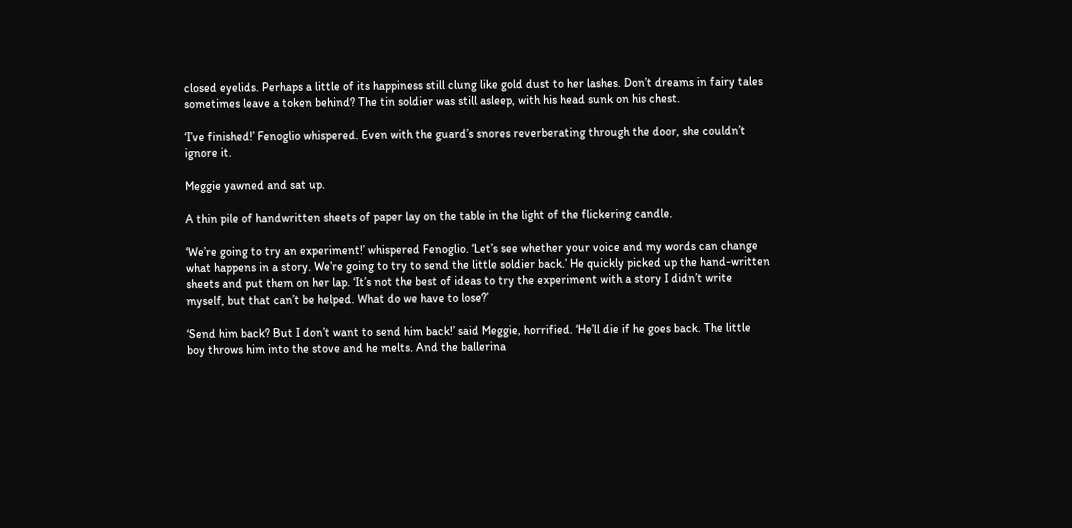closed eyelids. Perhaps a little of its happiness still clung like gold dust to her lashes. Don’t dreams in fairy tales sometimes leave a token behind? The tin soldier was still asleep, with his head sunk on his chest.

‘I’ve finished!’ Fenoglio whispered. Even with the guard’s snores reverberating through the door, she couldn’t ignore it.

Meggie yawned and sat up.

A thin pile of handwritten sheets of paper lay on the table in the light of the flickering candle.

‘We’re going to try an experiment!’ whispered Fenoglio. ‘Let’s see whether your voice and my words can change what happens in a story. We’re going to try to send the little soldier back.’ He quickly picked up the hand-written sheets and put them on her lap. ‘It’s not the best of ideas to try the experiment with a story I didn’t write myself, but that can’t be helped. What do we have to lose?’

‘Send him back? But I don’t want to send him back!’ said Meggie, horrified. ‘He’ll die if he goes back. The little boy throws him into the stove and he melts. And the ballerina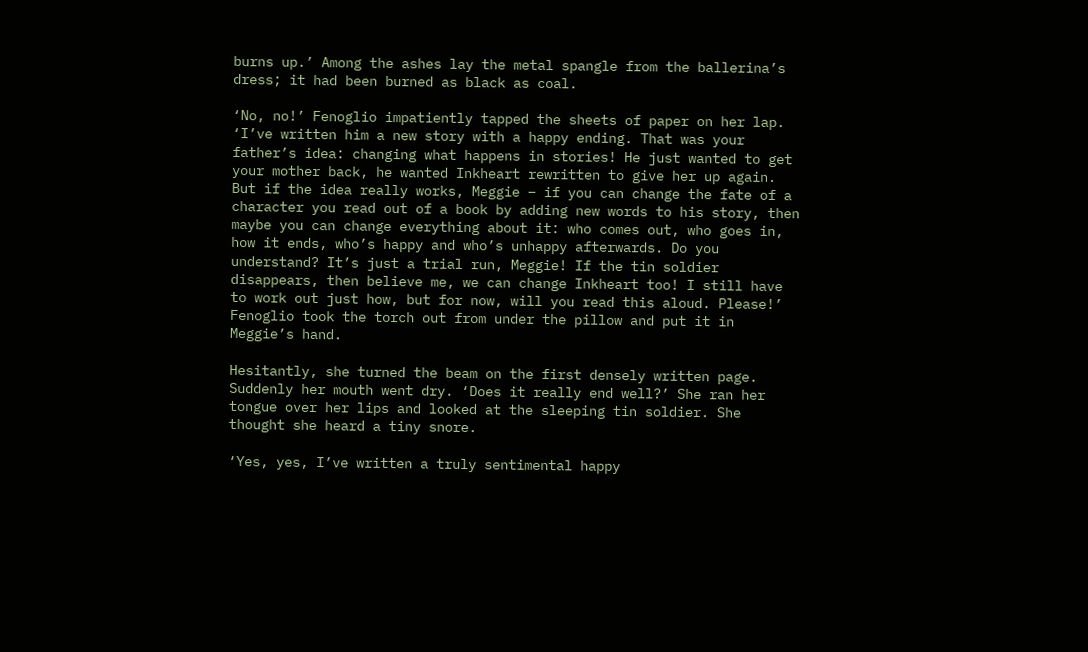burns up.’ Among the ashes lay the metal spangle from the ballerina’s dress; it had been burned as black as coal.

‘No, no!’ Fenoglio impatiently tapped the sheets of paper on her lap. ‘I’ve written him a new story with a happy ending. That was your father’s idea: changing what happens in stories! He just wanted to get your mother back, he wanted Inkheart rewritten to give her up again. But if the idea really works, Meggie – if you can change the fate of a character you read out of a book by adding new words to his story, then maybe you can change everything about it: who comes out, who goes in, how it ends, who’s happy and who’s unhappy afterwards. Do you understand? It’s just a trial run, Meggie! If the tin soldier disappears, then believe me, we can change Inkheart too! I still have to work out just how, but for now, will you read this aloud. Please!’ Fenoglio took the torch out from under the pillow and put it in Meggie’s hand.

Hesitantly, she turned the beam on the first densely written page. Suddenly her mouth went dry. ‘Does it really end well?’ She ran her tongue over her lips and looked at the sleeping tin soldier. She thought she heard a tiny snore.

‘Yes, yes, I’ve written a truly sentimental happy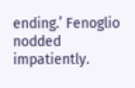ending.’ Fenoglio nodded impatiently.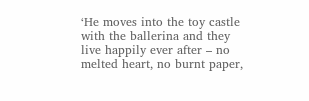‘He moves into the toy castle with the ballerina and they live happily ever after – no melted heart, no burnt paper,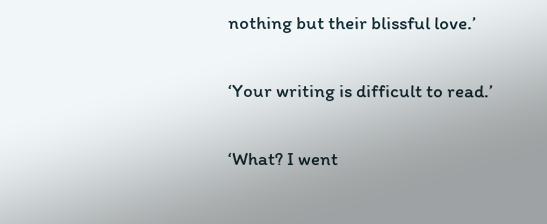nothing but their blissful love.’

‘Your writing is difficult to read.’

‘What? I went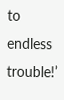to endless trouble!’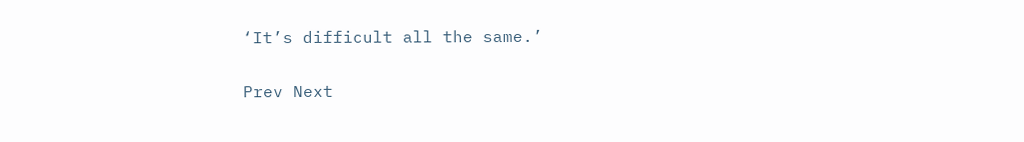‘It’s difficult all the same.’

Prev Next